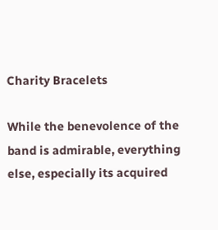Charity Bracelets

While the benevolence of the band is admirable, everything else, especially its acquired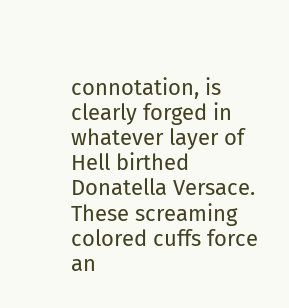connotation, is clearly forged in whatever layer of Hell birthed Donatella Versace. These screaming colored cuffs force an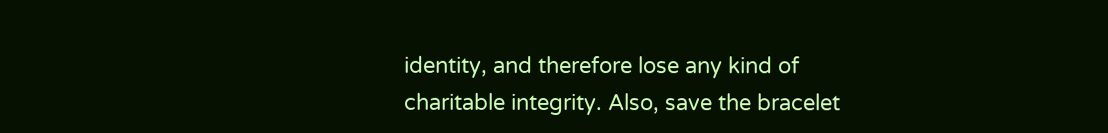identity, and therefore lose any kind of charitable integrity. Also, save the bracelet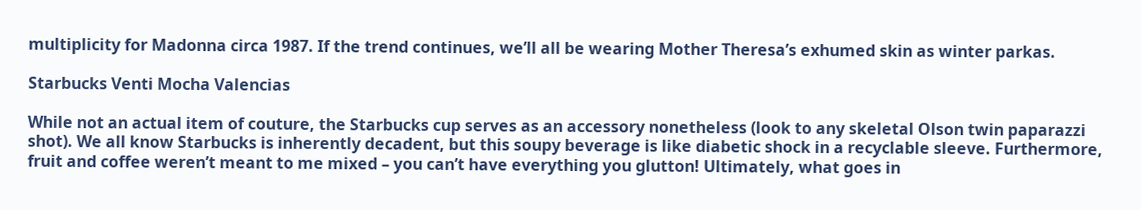multiplicity for Madonna circa 1987. If the trend continues, we’ll all be wearing Mother Theresa’s exhumed skin as winter parkas.

Starbucks Venti Mocha Valencias

While not an actual item of couture, the Starbucks cup serves as an accessory nonetheless (look to any skeletal Olson twin paparazzi shot). We all know Starbucks is inherently decadent, but this soupy beverage is like diabetic shock in a recyclable sleeve. Furthermore, fruit and coffee weren’t meant to me mixed – you can’t have everything you glutton! Ultimately, what goes in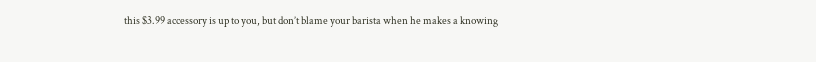this $3.99 accessory is up to you, but don’t blame your barista when he makes a knowing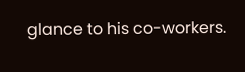glance to his co-workers.